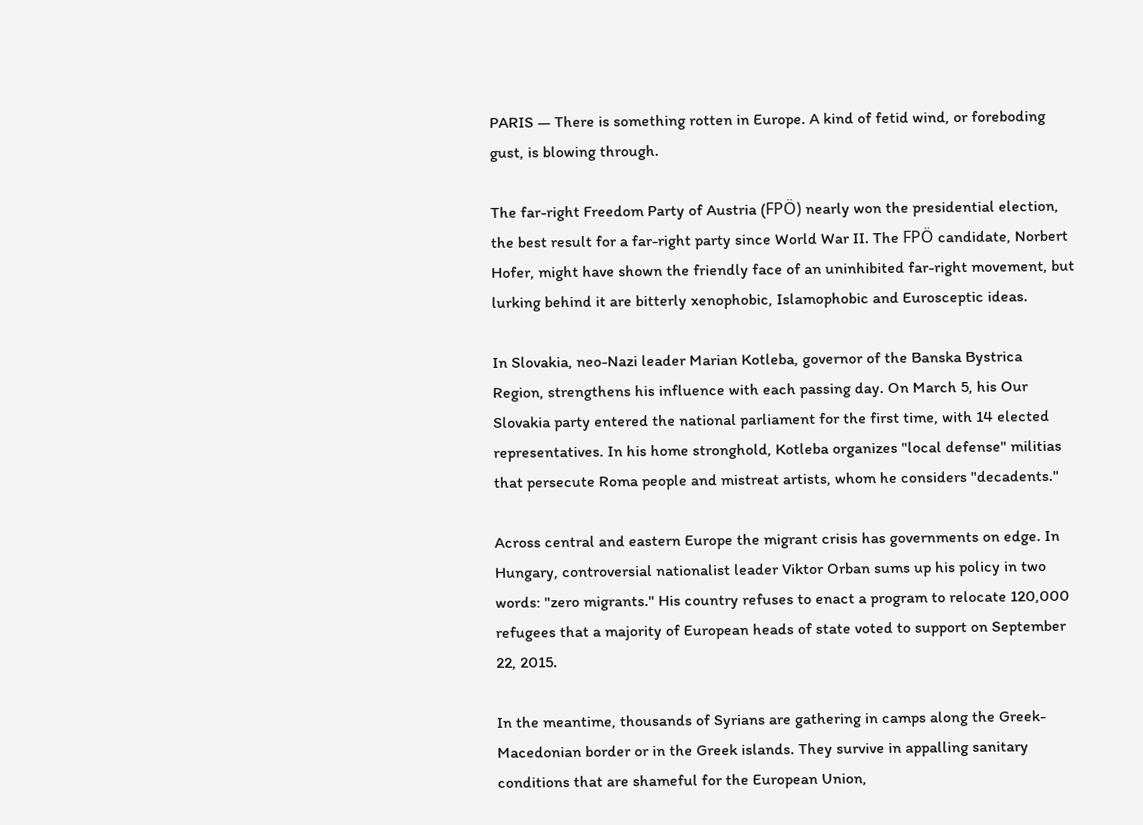PARIS — There is something rotten in Europe. A kind of fetid wind, or foreboding gust, is blowing through.

The far-right Freedom Party of Austria (FPÖ) nearly won the presidential election, the best result for a far-right party since World War II. The FPÖ candidate, Norbert Hofer, might have shown the friendly face of an uninhibited far-right movement, but lurking behind it are bitterly xenophobic, Islamophobic and Eurosceptic ideas.

In Slovakia, neo-Nazi leader Marian Kotleba, governor of the Banska Bystrica Region, strengthens his influence with each passing day. On March 5, his Our Slovakia party entered the national parliament for the first time, with 14 elected representatives. In his home stronghold, Kotleba organizes "local defense" militias that persecute Roma people and mistreat artists, whom he considers "decadents."

Across central and eastern Europe the migrant crisis has governments on edge. In Hungary, controversial nationalist leader Viktor Orban sums up his policy in two words: "zero migrants." His country refuses to enact a program to relocate 120,000 refugees that a majority of European heads of state voted to support on September 22, 2015.

In the meantime, thousands of Syrians are gathering in camps along the Greek-Macedonian border or in the Greek islands. They survive in appalling sanitary conditions that are shameful for the European Union,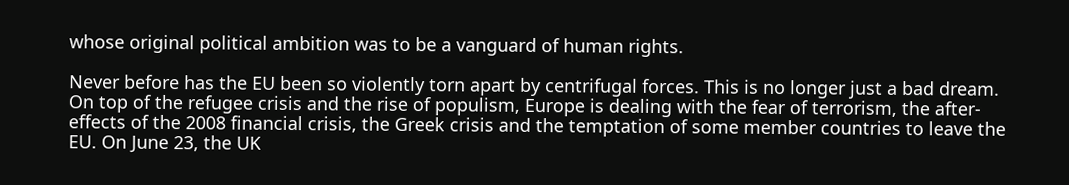whose original political ambition was to be a vanguard of human rights.

Never before has the EU been so violently torn apart by centrifugal forces. This is no longer just a bad dream. On top of the refugee crisis and the rise of populism, Europe is dealing with the fear of terrorism, the after-effects of the 2008 financial crisis, the Greek crisis and the temptation of some member countries to leave the EU. On June 23, the UK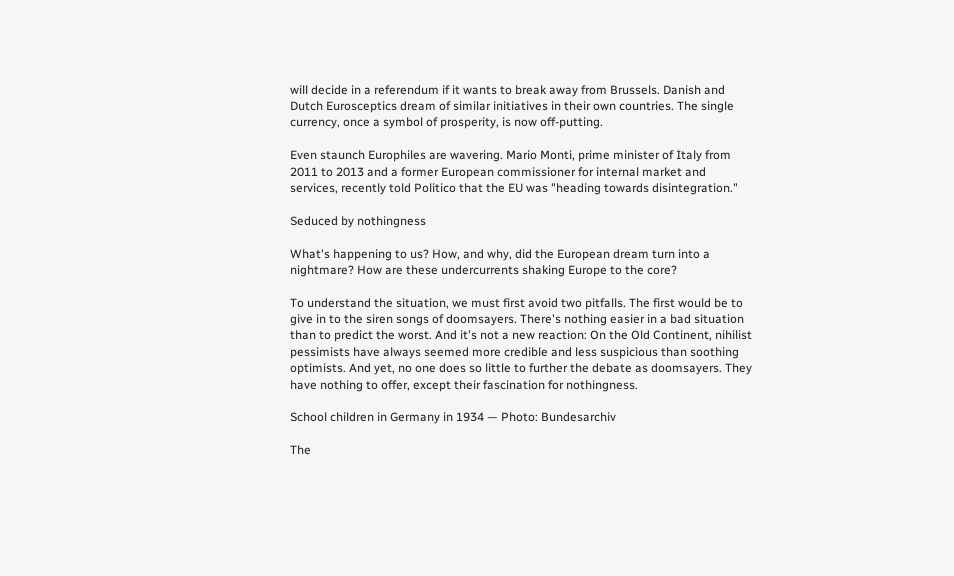will decide in a referendum if it wants to break away from Brussels. Danish and Dutch Eurosceptics dream of similar initiatives in their own countries. The single currency, once a symbol of prosperity, is now off-putting.

Even staunch Europhiles are wavering. Mario Monti, prime minister of Italy from 2011 to 2013 and a former European commissioner for internal market and services, recently told Politico that the EU was "heading towards disintegration."

Seduced by nothingness

What's happening to us? How, and why, did the European dream turn into a nightmare? How are these undercurrents shaking Europe to the core?

To understand the situation, we must first avoid two pitfalls. The first would be to give in to the siren songs of doomsayers. There's nothing easier in a bad situation than to predict the worst. And it's not a new reaction: On the Old Continent, nihilist pessimists have always seemed more credible and less suspicious than soothing optimists. And yet, no one does so little to further the debate as doomsayers. They have nothing to offer, except their fascination for nothingness.

School children in Germany in 1934 — Photo: Bundesarchiv

The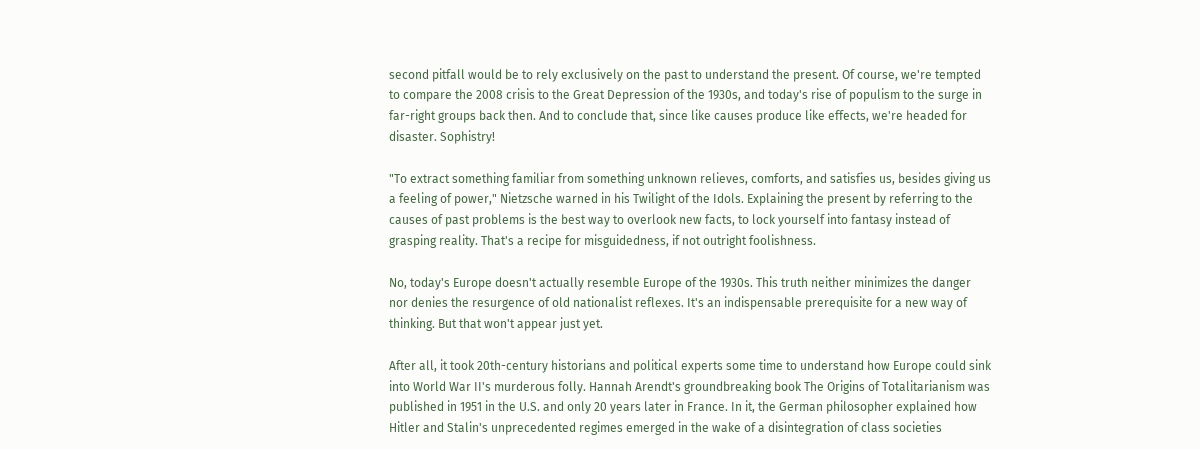second pitfall would be to rely exclusively on the past to understand the present. Of course, we're tempted to compare the 2008 crisis to the Great Depression of the 1930s, and today's rise of populism to the surge in far-right groups back then. And to conclude that, since like causes produce like effects, we're headed for disaster. Sophistry!

"To extract something familiar from something unknown relieves, comforts, and satisfies us, besides giving us a feeling of power," Nietzsche warned in his Twilight of the Idols. Explaining the present by referring to the causes of past problems is the best way to overlook new facts, to lock yourself into fantasy instead of grasping reality. That's a recipe for misguidedness, if not outright foolishness.

No, today's Europe doesn't actually resemble Europe of the 1930s. This truth neither minimizes the danger nor denies the resurgence of old nationalist reflexes. It's an indispensable prerequisite for a new way of thinking. But that won't appear just yet.

After all, it took 20th-century historians and political experts some time to understand how Europe could sink into World War II's murderous folly. Hannah Arendt's groundbreaking book The Origins of Totalitarianism was published in 1951 in the U.S. and only 20 years later in France. In it, the German philosopher explained how Hitler and Stalin's unprecedented regimes emerged in the wake of a disintegration of class societies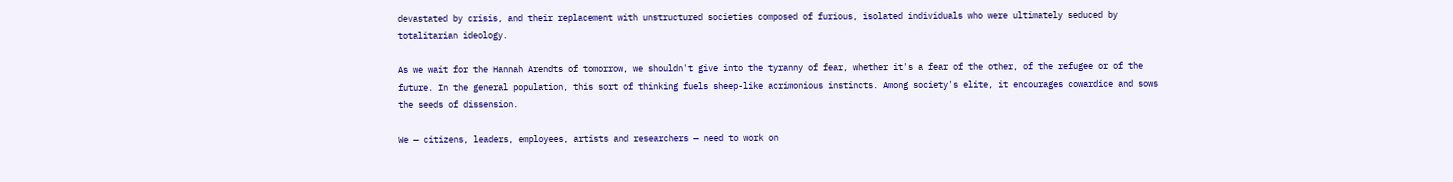devastated by crisis, and their replacement with unstructured societies composed of furious, isolated individuals who were ultimately seduced by totalitarian ideology.

As we wait for the Hannah Arendts of tomorrow, we shouldn't give into the tyranny of fear, whether it's a fear of the other, of the refugee or of the future. In the general population, this sort of thinking fuels sheep-like acrimonious instincts. Among society's elite, it encourages cowardice and sows the seeds of dissension.

We — citizens, leaders, employees, artists and researchers — need to work on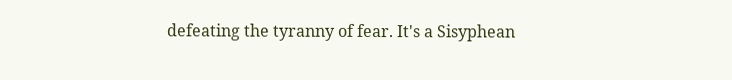defeating the tyranny of fear. It's a Sisyphean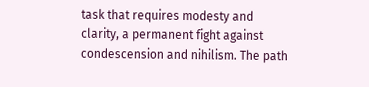task that requires modesty and clarity, a permanent fight against condescension and nihilism. The path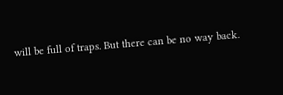will be full of traps. But there can be no way back.